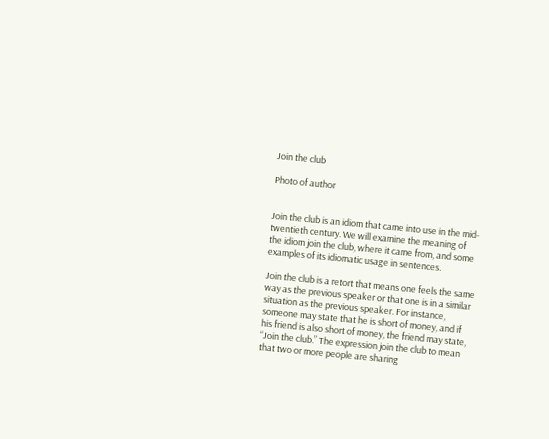Join the club

Photo of author


Join the club is an idiom that came into use in the mid-twentieth century. We will examine the meaning of the idiom join the club, where it came from, and some examples of its idiomatic usage in sentences.

Join the club is a retort that means one feels the same way as the previous speaker or that one is in a similar situation as the previous speaker. For instance, someone may state that he is short of money, and if his friend is also short of money, the friend may state, “Join the club.” The expression join the club to mean that two or more people are sharing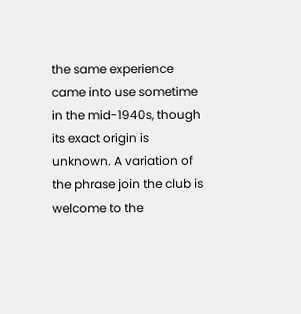the same experience came into use sometime in the mid-1940s, though its exact origin is unknown. A variation of the phrase join the club is welcome to the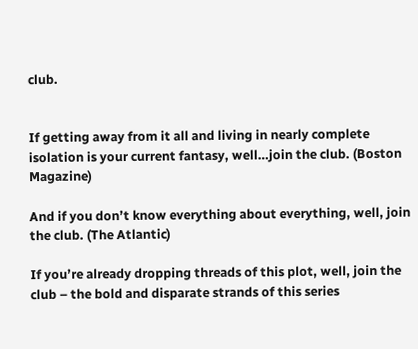club.


If getting away from it all and living in nearly complete isolation is your current fantasy, well…join the club. (Boston Magazine)

And if you don’t know everything about everything, well, join the club. (The Atlantic)

If you’re already dropping threads of this plot, well, join the club – the bold and disparate strands of this series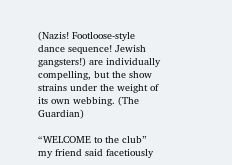(Nazis! Footloose-style dance sequence! Jewish gangsters!) are individually compelling, but the show strains under the weight of its own webbing. (The Guardian)

“WELCOME to the club” my friend said facetiously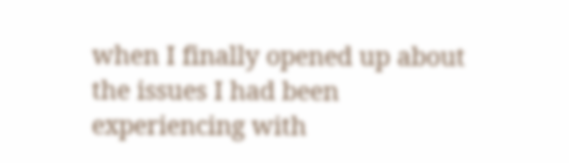when I finally opened up about the issues I had been experiencing with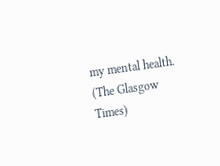my mental health. (The Glasgow Times)